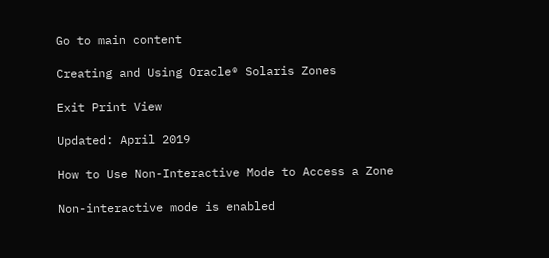Go to main content

Creating and Using Oracle® Solaris Zones

Exit Print View

Updated: April 2019

How to Use Non-Interactive Mode to Access a Zone

Non-interactive mode is enabled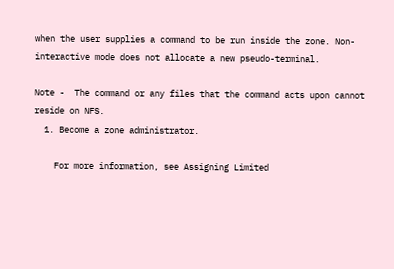when the user supplies a command to be run inside the zone. Non-interactive mode does not allocate a new pseudo-terminal.

Note -  The command or any files that the command acts upon cannot reside on NFS.
  1. Become a zone administrator.

    For more information, see Assigning Limited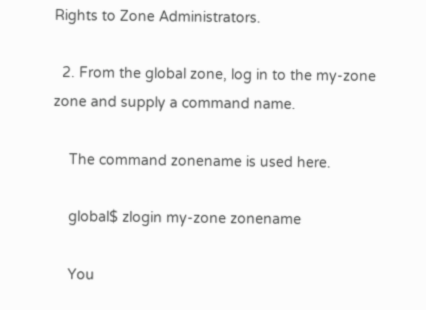Rights to Zone Administrators.

  2. From the global zone, log in to the my-zone zone and supply a command name.

    The command zonename is used here.

    global$ zlogin my-zone zonename

    You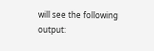will see the following output: